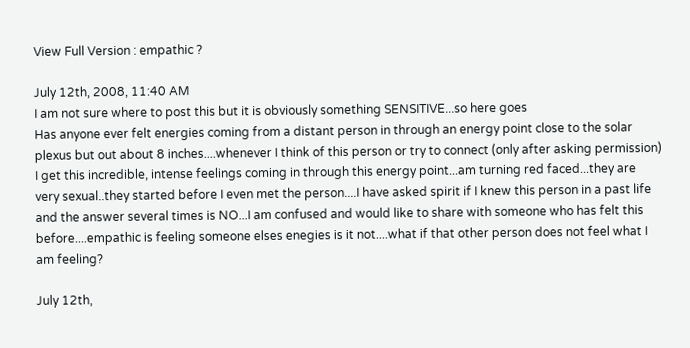View Full Version : empathic ?

July 12th, 2008, 11:40 AM
I am not sure where to post this but it is obviously something SENSITIVE...so here goes
Has anyone ever felt energies coming from a distant person in through an energy point close to the solar plexus but out about 8 inches....whenever I think of this person or try to connect (only after asking permission) I get this incredible, intense feelings coming in through this energy point...am turning red faced...they are very sexual..they started before I even met the person....I have asked spirit if I knew this person in a past life and the answer several times is NO...I am confused and would like to share with someone who has felt this before....empathic is feeling someone elses enegies is it not....what if that other person does not feel what I am feeling?

July 12th,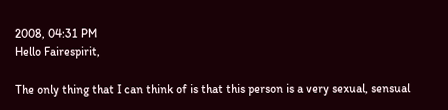2008, 04:31 PM
Hello Fairespirit,

The only thing that I can think of is that this person is a very sexual, sensual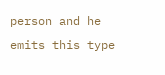person and he emits this type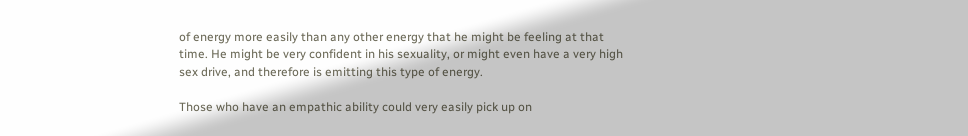of energy more easily than any other energy that he might be feeling at that time. He might be very confident in his sexuality, or might even have a very high sex drive, and therefore is emitting this type of energy.

Those who have an empathic ability could very easily pick up on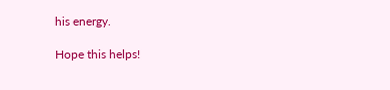his energy.

Hope this helps!